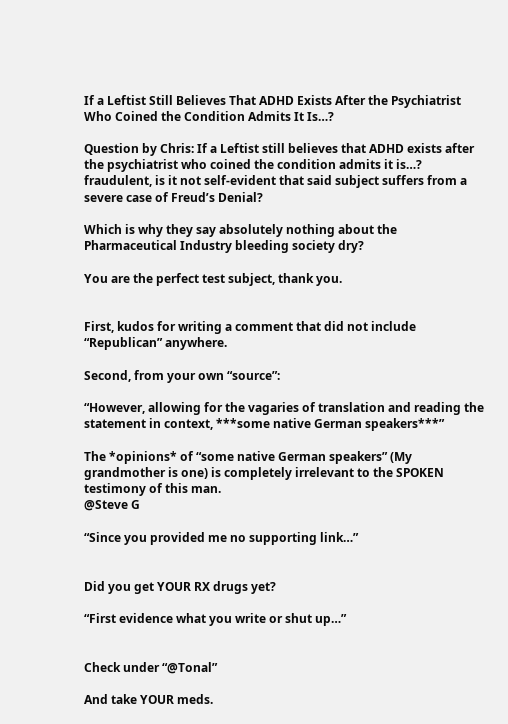If a Leftist Still Believes That ADHD Exists After the Psychiatrist Who Coined the Condition Admits It Is…?

Question by Chris: If a Leftist still believes that ADHD exists after the psychiatrist who coined the condition admits it is…?
fraudulent, is it not self-evident that said subject suffers from a severe case of Freud’s Denial?

Which is why they say absolutely nothing about the Pharmaceutical Industry bleeding society dry?

You are the perfect test subject, thank you.


First, kudos for writing a comment that did not include “Republican” anywhere.

Second, from your own “source”:

“However, allowing for the vagaries of translation and reading the statement in context, ***some native German speakers***”

The *opinions* of “some native German speakers” (My grandmother is one) is completely irrelevant to the SPOKEN testimony of this man.
@Steve G

“Since you provided me no supporting link…”


Did you get YOUR RX drugs yet?

“First evidence what you write or shut up…”


Check under “@Tonal”

And take YOUR meds.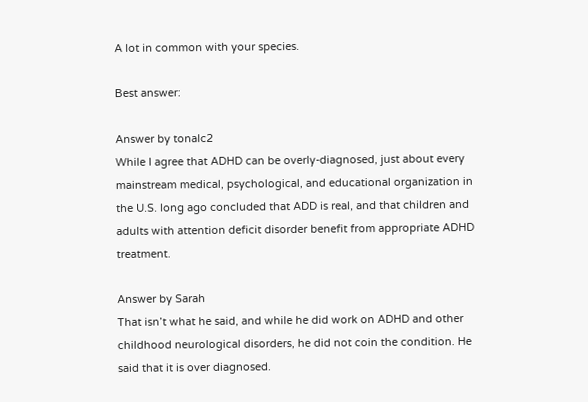A lot in common with your species.

Best answer:

Answer by tonalc2
While I agree that ADHD can be overly-diagnosed, just about every mainstream medical, psychological, and educational organization in the U.S. long ago concluded that ADD is real, and that children and adults with attention deficit disorder benefit from appropriate ADHD treatment.

Answer by Sarah
That isn’t what he said, and while he did work on ADHD and other childhood neurological disorders, he did not coin the condition. He said that it is over diagnosed.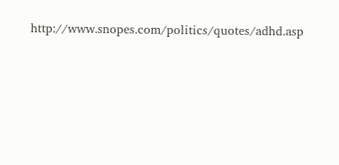http://www.snopes.com/politics/quotes/adhd.asp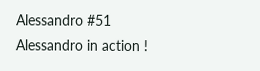Alessandro #51
Alessandro in action !